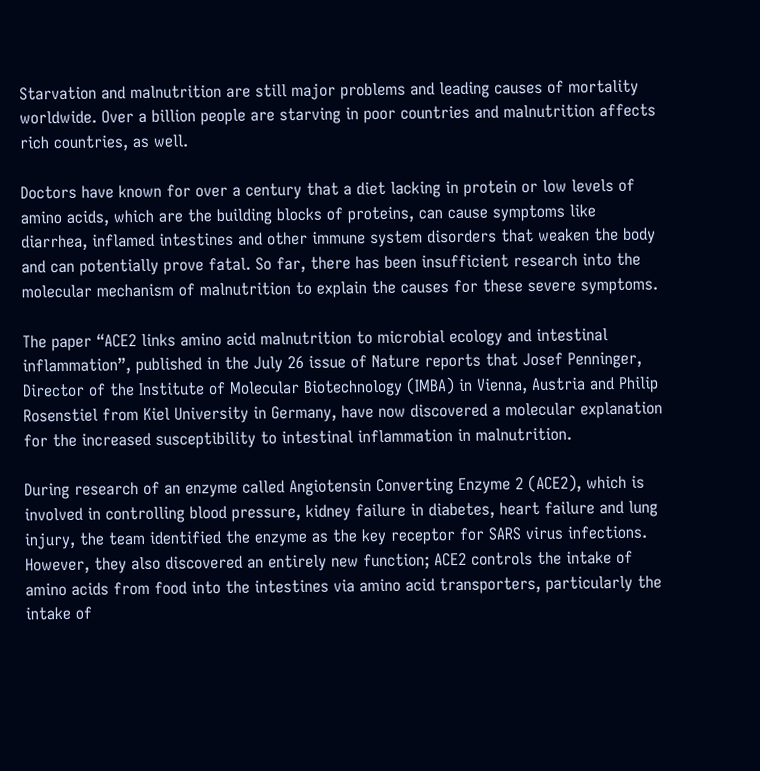Starvation and malnutrition are still major problems and leading causes of mortality worldwide. Over a billion people are starving in poor countries and malnutrition affects rich countries, as well.

Doctors have known for over a century that a diet lacking in protein or low levels of amino acids, which are the building blocks of proteins, can cause symptoms like diarrhea, inflamed intestines and other immune system disorders that weaken the body and can potentially prove fatal. So far, there has been insufficient research into the molecular mechanism of malnutrition to explain the causes for these severe symptoms.

The paper “ACE2 links amino acid malnutrition to microbial ecology and intestinal inflammation”, published in the July 26 issue of Nature reports that Josef Penninger, Director of the Institute of Molecular Biotechnology (IMBA) in Vienna, Austria and Philip Rosenstiel from Kiel University in Germany, have now discovered a molecular explanation for the increased susceptibility to intestinal inflammation in malnutrition.

During research of an enzyme called Angiotensin Converting Enzyme 2 (ACE2), which is involved in controlling blood pressure, kidney failure in diabetes, heart failure and lung injury, the team identified the enzyme as the key receptor for SARS virus infections. However, they also discovered an entirely new function; ACE2 controls the intake of amino acids from food into the intestines via amino acid transporters, particularly the intake of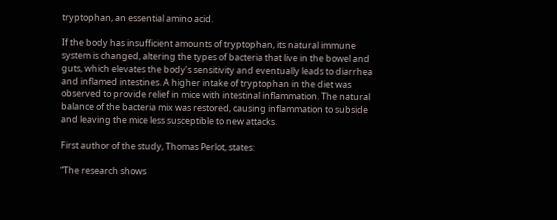tryptophan, an essential amino acid.

If the body has insufficient amounts of tryptophan, its natural immune system is changed, altering the types of bacteria that live in the bowel and guts, which elevates the body’s sensitivity and eventually leads to diarrhea and inflamed intestines. A higher intake of tryptophan in the diet was observed to provide relief in mice with intestinal inflammation. The natural balance of the bacteria mix was restored, causing inflammation to subside and leaving the mice less susceptible to new attacks.

First author of the study, Thomas Perlot, states:

“The research shows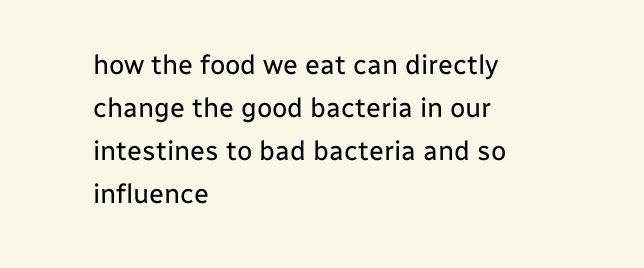how the food we eat can directly change the good bacteria in our intestines to bad bacteria and so influence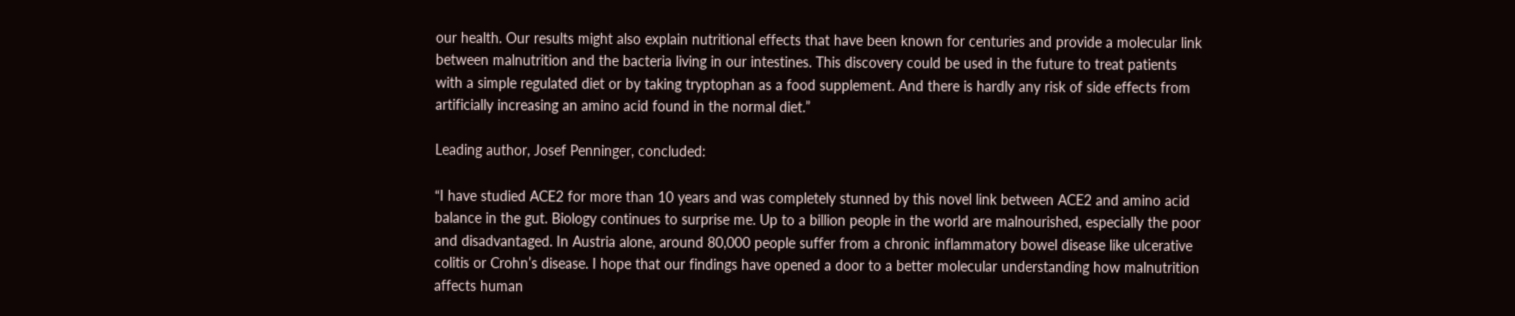our health. Our results might also explain nutritional effects that have been known for centuries and provide a molecular link between malnutrition and the bacteria living in our intestines. This discovery could be used in the future to treat patients with a simple regulated diet or by taking tryptophan as a food supplement. And there is hardly any risk of side effects from artificially increasing an amino acid found in the normal diet.”

Leading author, Josef Penninger, concluded:

“I have studied ACE2 for more than 10 years and was completely stunned by this novel link between ACE2 and amino acid balance in the gut. Biology continues to surprise me. Up to a billion people in the world are malnourished, especially the poor and disadvantaged. In Austria alone, around 80,000 people suffer from a chronic inflammatory bowel disease like ulcerative colitis or Crohn’s disease. I hope that our findings have opened a door to a better molecular understanding how malnutrition affects human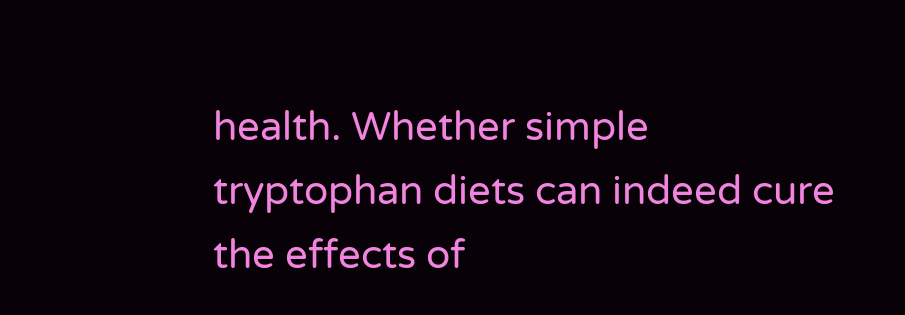health. Whether simple tryptophan diets can indeed cure the effects of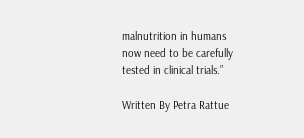malnutrition in humans now need to be carefully tested in clinical trials.”

Written By Petra Rattue